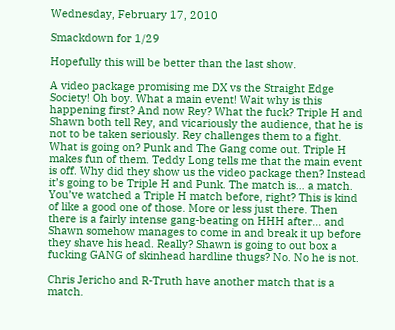Wednesday, February 17, 2010

Smackdown for 1/29

Hopefully this will be better than the last show.

A video package promising me DX vs the Straight Edge Society! Oh boy. What a main event! Wait why is this happening first? And now Rey? What the fuck? Triple H and Shawn both tell Rey, and vicariously the audience, that he is not to be taken seriously. Rey challenges them to a fight. What is going on? Punk and The Gang come out. Triple H makes fun of them. Teddy Long tells me that the main event is off. Why did they show us the video package then? Instead it’s going to be Triple H and Punk. The match is… a match. You’ve watched a Triple H match before, right? This is kind of like a good one of those. More or less just there. Then there is a fairly intense gang-beating on HHH after… and Shawn somehow manages to come in and break it up before they shave his head. Really? Shawn is going to out box a fucking GANG of skinhead hardline thugs? No. No he is not.

Chris Jericho and R-Truth have another match that is a match.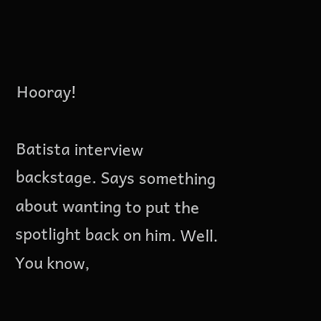Hooray!

Batista interview backstage. Says something about wanting to put the spotlight back on him. Well. You know,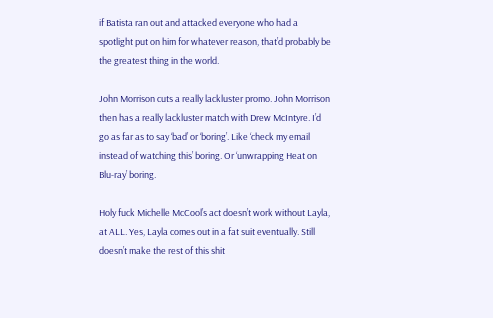if Batista ran out and attacked everyone who had a spotlight put on him for whatever reason, that’d probably be the greatest thing in the world.

John Morrison cuts a really lackluster promo. John Morrison then has a really lackluster match with Drew McIntyre. I’d go as far as to say ‘bad’ or ‘boring’. Like ‘check my email instead of watching this’ boring. Or ‘unwrapping Heat on Blu-ray’ boring.

Holy fuck Michelle McCool’s act doesn’t work without Layla, at ALL. Yes, Layla comes out in a fat suit eventually. Still doesn’t make the rest of this shit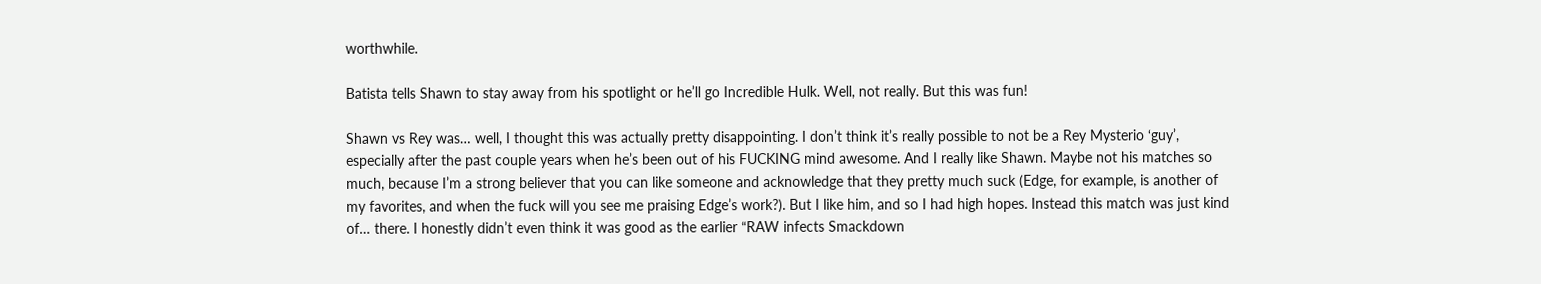worthwhile.

Batista tells Shawn to stay away from his spotlight or he’ll go Incredible Hulk. Well, not really. But this was fun!

Shawn vs Rey was… well, I thought this was actually pretty disappointing. I don’t think it’s really possible to not be a Rey Mysterio ‘guy’, especially after the past couple years when he’s been out of his FUCKING mind awesome. And I really like Shawn. Maybe not his matches so much, because I’m a strong believer that you can like someone and acknowledge that they pretty much suck (Edge, for example, is another of my favorites, and when the fuck will you see me praising Edge’s work?). But I like him, and so I had high hopes. Instead this match was just kind of… there. I honestly didn’t even think it was good as the earlier “RAW infects Smackdown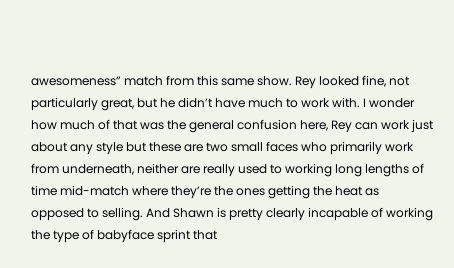awesomeness” match from this same show. Rey looked fine, not particularly great, but he didn’t have much to work with. I wonder how much of that was the general confusion here, Rey can work just about any style but these are two small faces who primarily work from underneath, neither are really used to working long lengths of time mid-match where they’re the ones getting the heat as opposed to selling. And Shawn is pretty clearly incapable of working the type of babyface sprint that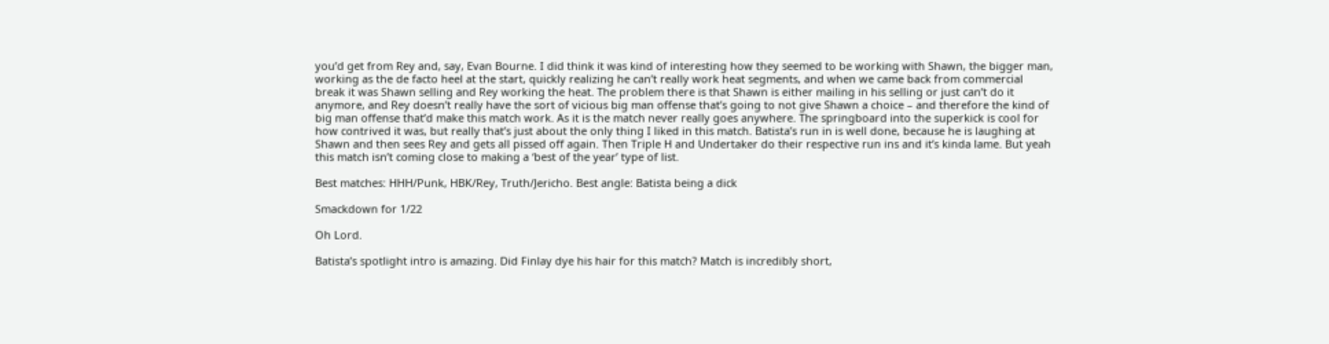you’d get from Rey and, say, Evan Bourne. I did think it was kind of interesting how they seemed to be working with Shawn, the bigger man, working as the de facto heel at the start, quickly realizing he can’t really work heat segments, and when we came back from commercial break it was Shawn selling and Rey working the heat. The problem there is that Shawn is either mailing in his selling or just can’t do it anymore, and Rey doesn’t really have the sort of vicious big man offense that’s going to not give Shawn a choice – and therefore the kind of big man offense that’d make this match work. As it is the match never really goes anywhere. The springboard into the superkick is cool for how contrived it was, but really that’s just about the only thing I liked in this match. Batista’s run in is well done, because he is laughing at Shawn and then sees Rey and gets all pissed off again. Then Triple H and Undertaker do their respective run ins and it’s kinda lame. But yeah this match isn’t coming close to making a ‘best of the year’ type of list.

Best matches: HHH/Punk, HBK/Rey, Truth/Jericho. Best angle: Batista being a dick

Smackdown for 1/22

Oh Lord.

Batista’s spotlight intro is amazing. Did Finlay dye his hair for this match? Match is incredibly short,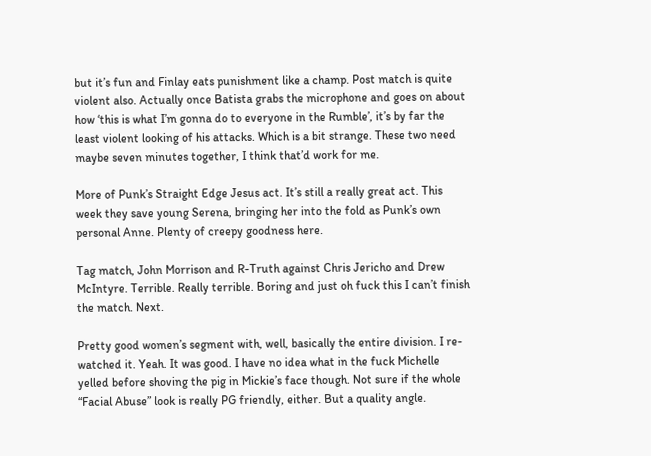but it’s fun and Finlay eats punishment like a champ. Post match is quite violent also. Actually once Batista grabs the microphone and goes on about how ‘this is what I’m gonna do to everyone in the Rumble’, it’s by far the least violent looking of his attacks. Which is a bit strange. These two need maybe seven minutes together, I think that’d work for me.

More of Punk’s Straight Edge Jesus act. It’s still a really great act. This week they save young Serena, bringing her into the fold as Punk’s own personal Anne. Plenty of creepy goodness here.

Tag match, John Morrison and R-Truth against Chris Jericho and Drew McIntyre. Terrible. Really terrible. Boring and just oh fuck this I can’t finish the match. Next.

Pretty good women’s segment with, well, basically the entire division. I re-watched it. Yeah. It was good. I have no idea what in the fuck Michelle yelled before shoving the pig in Mickie’s face though. Not sure if the whole “Facial Abuse” look is really PG friendly, either. But a quality angle.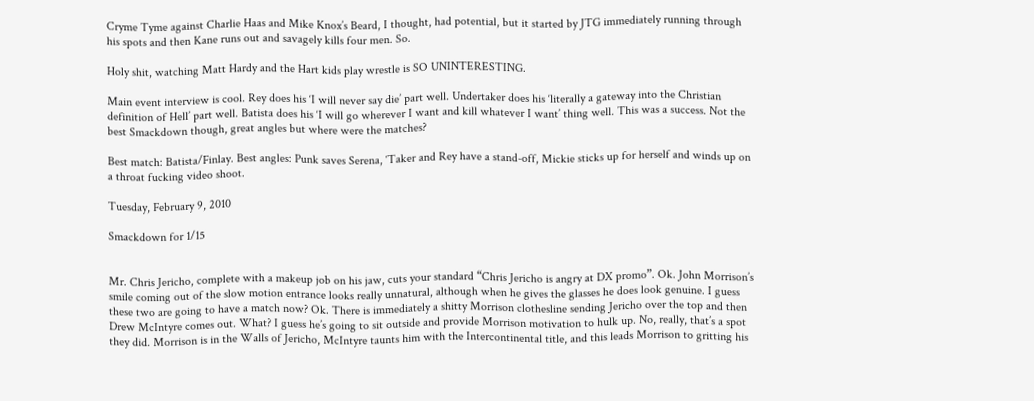Cryme Tyme against Charlie Haas and Mike Knox’s Beard, I thought, had potential, but it started by JTG immediately running through his spots and then Kane runs out and savagely kills four men. So.

Holy shit, watching Matt Hardy and the Hart kids play wrestle is SO UNINTERESTING.

Main event interview is cool. Rey does his ‘I will never say die’ part well. Undertaker does his ‘literally a gateway into the Christian definition of Hell’ part well. Batista does his ‘I will go wherever I want and kill whatever I want’ thing well. This was a success. Not the best Smackdown though, great angles but where were the matches?

Best match: Batista/Finlay. Best angles: Punk saves Serena, ‘Taker and Rey have a stand-off, Mickie sticks up for herself and winds up on a throat fucking video shoot.

Tuesday, February 9, 2010

Smackdown for 1/15


Mr. Chris Jericho, complete with a makeup job on his jaw, cuts your standard “Chris Jericho is angry at DX promo”. Ok. John Morrison’s smile coming out of the slow motion entrance looks really unnatural, although when he gives the glasses he does look genuine. I guess these two are going to have a match now? Ok. There is immediately a shitty Morrison clothesline sending Jericho over the top and then Drew McIntyre comes out. What? I guess he’s going to sit outside and provide Morrison motivation to hulk up. No, really, that’s a spot they did. Morrison is in the Walls of Jericho, McIntyre taunts him with the Intercontinental title, and this leads Morrison to gritting his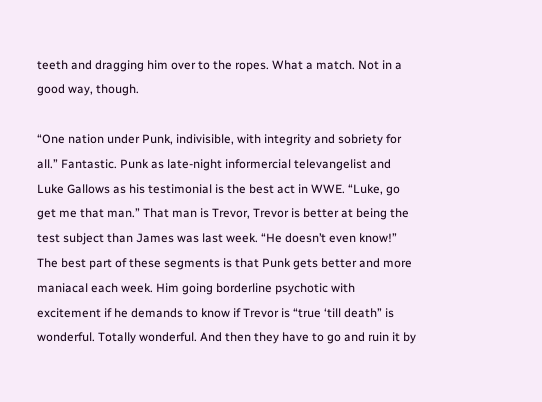teeth and dragging him over to the ropes. What a match. Not in a good way, though.

“One nation under Punk, indivisible, with integrity and sobriety for all.” Fantastic. Punk as late-night informercial televangelist and Luke Gallows as his testimonial is the best act in WWE. “Luke, go get me that man.” That man is Trevor, Trevor is better at being the test subject than James was last week. “He doesn’t even know!” The best part of these segments is that Punk gets better and more maniacal each week. Him going borderline psychotic with excitement if he demands to know if Trevor is “true ‘till death” is wonderful. Totally wonderful. And then they have to go and ruin it by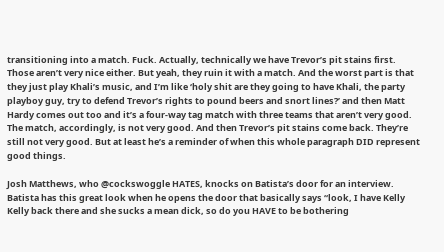transitioning into a match. Fuck. Actually, technically we have Trevor’s pit stains first. Those aren’t very nice either. But yeah, they ruin it with a match. And the worst part is that they just play Khali’s music, and I’m like ‘holy shit are they going to have Khali, the party playboy guy, try to defend Trevor’s rights to pound beers and snort lines?’ and then Matt Hardy comes out too and it’s a four-way tag match with three teams that aren’t very good. The match, accordingly, is not very good. And then Trevor’s pit stains come back. They’re still not very good. But at least he’s a reminder of when this whole paragraph DID represent good things.

Josh Matthews, who @cockswoggle HATES, knocks on Batista’s door for an interview. Batista has this great look when he opens the door that basically says “look, I have Kelly Kelly back there and she sucks a mean dick, so do you HAVE to be bothering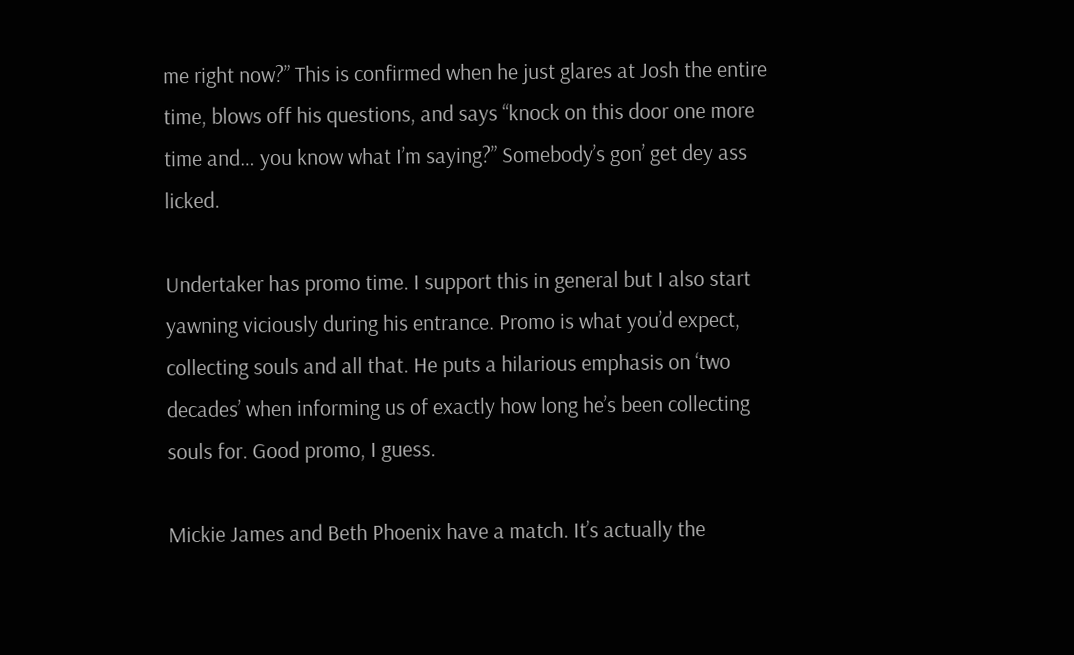me right now?” This is confirmed when he just glares at Josh the entire time, blows off his questions, and says “knock on this door one more time and… you know what I’m saying?” Somebody’s gon’ get dey ass licked.

Undertaker has promo time. I support this in general but I also start yawning viciously during his entrance. Promo is what you’d expect, collecting souls and all that. He puts a hilarious emphasis on ‘two decades’ when informing us of exactly how long he’s been collecting souls for. Good promo, I guess.

Mickie James and Beth Phoenix have a match. It’s actually the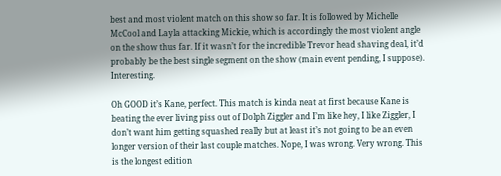best and most violent match on this show so far. It is followed by Michelle McCool and Layla attacking Mickie, which is accordingly the most violent angle on the show thus far. If it wasn’t for the incredible Trevor head shaving deal, it’d probably be the best single segment on the show (main event pending, I suppose). Interesting.

Oh GOOD it’s Kane, perfect. This match is kinda neat at first because Kane is beating the ever living piss out of Dolph Ziggler and I’m like hey, I like Ziggler, I don’t want him getting squashed really but at least it’s not going to be an even longer version of their last couple matches. Nope, I was wrong. Very wrong. This is the longest edition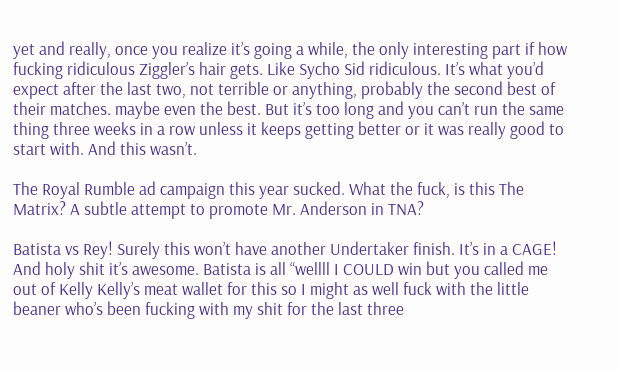yet and really, once you realize it’s going a while, the only interesting part if how fucking ridiculous Ziggler’s hair gets. Like Sycho Sid ridiculous. It’s what you’d expect after the last two, not terrible or anything, probably the second best of their matches. maybe even the best. But it’s too long and you can’t run the same thing three weeks in a row unless it keeps getting better or it was really good to start with. And this wasn’t.

The Royal Rumble ad campaign this year sucked. What the fuck, is this The Matrix? A subtle attempt to promote Mr. Anderson in TNA?

Batista vs Rey! Surely this won’t have another Undertaker finish. It’s in a CAGE! And holy shit it’s awesome. Batista is all “wellll I COULD win but you called me out of Kelly Kelly’s meat wallet for this so I might as well fuck with the little beaner who’s been fucking with my shit for the last three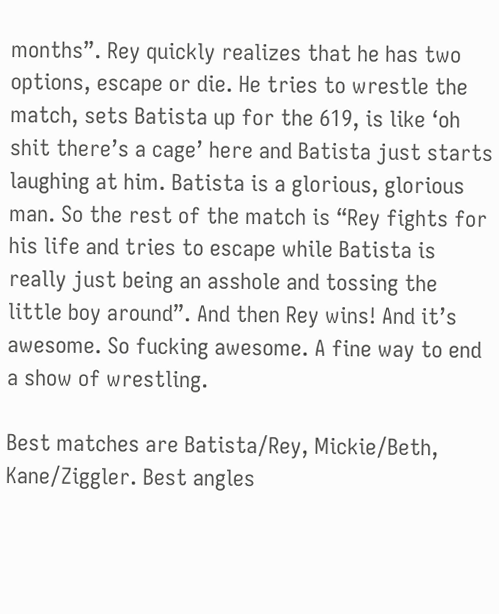months”. Rey quickly realizes that he has two options, escape or die. He tries to wrestle the match, sets Batista up for the 619, is like ‘oh shit there’s a cage’ here and Batista just starts laughing at him. Batista is a glorious, glorious man. So the rest of the match is “Rey fights for his life and tries to escape while Batista is really just being an asshole and tossing the little boy around”. And then Rey wins! And it’s awesome. So fucking awesome. A fine way to end a show of wrestling.

Best matches are Batista/Rey, Mickie/Beth, Kane/Ziggler. Best angles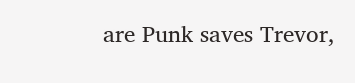are Punk saves Trevor,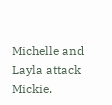Michelle and Layla attack Mickie.